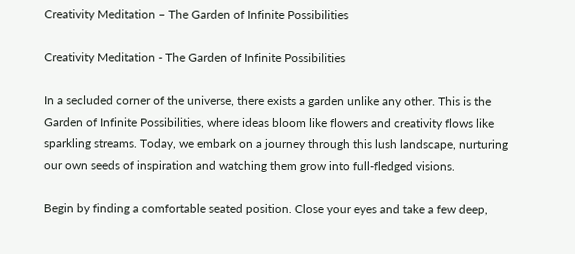Creativity Meditation – The Garden of Infinite Possibilities

Creativity Meditation - The Garden of Infinite Possibilities

In a secluded corner of the universe, there exists a garden unlike any other. This is the Garden of Infinite Possibilities, where ideas bloom like flowers and creativity flows like sparkling streams. Today, we embark on a journey through this lush landscape, nurturing our own seeds of inspiration and watching them grow into full-fledged visions.

Begin by finding a comfortable seated position. Close your eyes and take a few deep,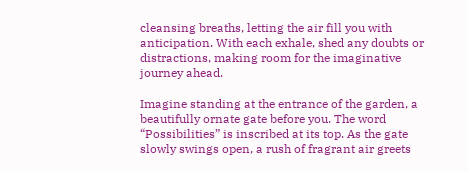cleansing breaths, letting the air fill you with anticipation. With each exhale, shed any doubts or distractions, making room for the imaginative journey ahead.

Imagine standing at the entrance of the garden, a beautifully ornate gate before you. The word “Possibilities” is inscribed at its top. As the gate slowly swings open, a rush of fragrant air greets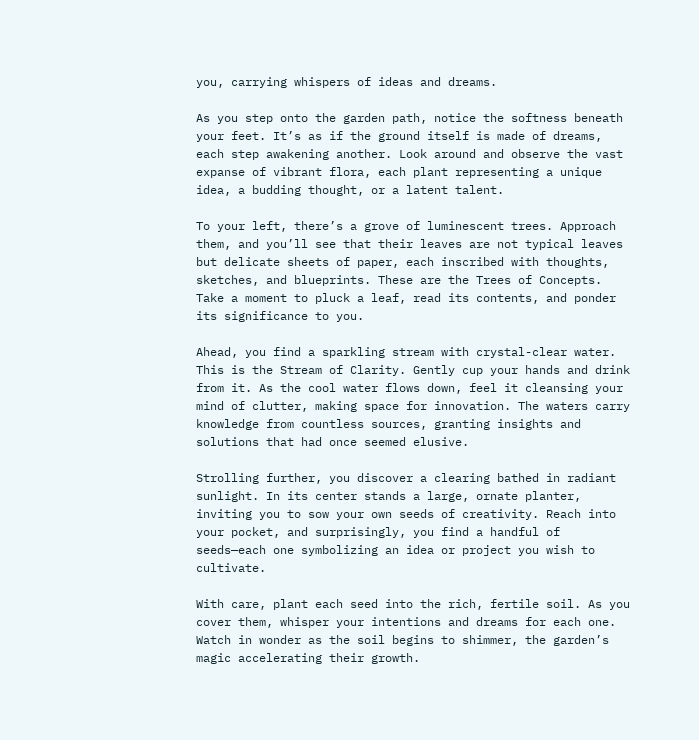you, carrying whispers of ideas and dreams.

As you step onto the garden path, notice the softness beneath your feet. It’s as if the ground itself is made of dreams, each step awakening another. Look around and observe the vast expanse of vibrant flora, each plant representing a unique idea, a budding thought, or a latent talent.

To your left, there’s a grove of luminescent trees. Approach them, and you’ll see that their leaves are not typical leaves but delicate sheets of paper, each inscribed with thoughts, sketches, and blueprints. These are the Trees of Concepts. Take a moment to pluck a leaf, read its contents, and ponder its significance to you.

Ahead, you find a sparkling stream with crystal-clear water. This is the Stream of Clarity. Gently cup your hands and drink from it. As the cool water flows down, feel it cleansing your mind of clutter, making space for innovation. The waters carry knowledge from countless sources, granting insights and solutions that had once seemed elusive.

Strolling further, you discover a clearing bathed in radiant sunlight. In its center stands a large, ornate planter, inviting you to sow your own seeds of creativity. Reach into your pocket, and surprisingly, you find a handful of seeds—each one symbolizing an idea or project you wish to cultivate.

With care, plant each seed into the rich, fertile soil. As you cover them, whisper your intentions and dreams for each one. Watch in wonder as the soil begins to shimmer, the garden’s magic accelerating their growth.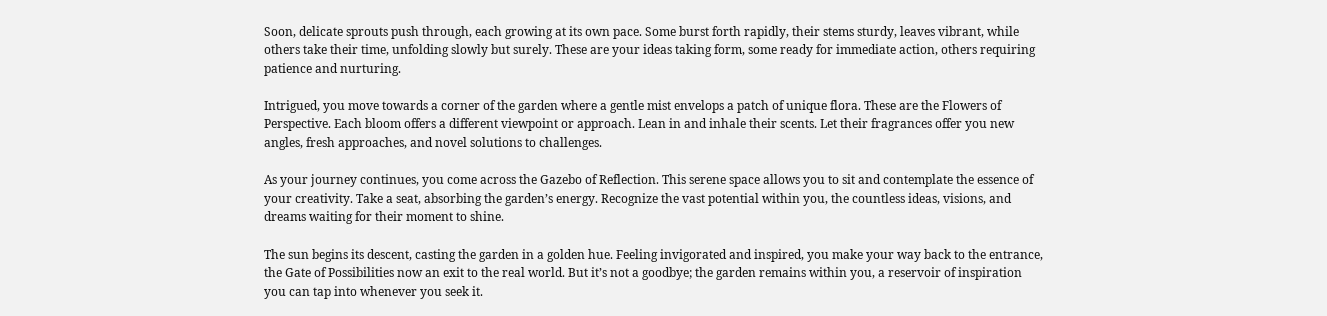Soon, delicate sprouts push through, each growing at its own pace. Some burst forth rapidly, their stems sturdy, leaves vibrant, while others take their time, unfolding slowly but surely. These are your ideas taking form, some ready for immediate action, others requiring patience and nurturing.

Intrigued, you move towards a corner of the garden where a gentle mist envelops a patch of unique flora. These are the Flowers of Perspective. Each bloom offers a different viewpoint or approach. Lean in and inhale their scents. Let their fragrances offer you new angles, fresh approaches, and novel solutions to challenges.

As your journey continues, you come across the Gazebo of Reflection. This serene space allows you to sit and contemplate the essence of your creativity. Take a seat, absorbing the garden’s energy. Recognize the vast potential within you, the countless ideas, visions, and dreams waiting for their moment to shine.

The sun begins its descent, casting the garden in a golden hue. Feeling invigorated and inspired, you make your way back to the entrance, the Gate of Possibilities now an exit to the real world. But it’s not a goodbye; the garden remains within you, a reservoir of inspiration you can tap into whenever you seek it.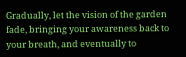Gradually, let the vision of the garden fade, bringing your awareness back to your breath, and eventually to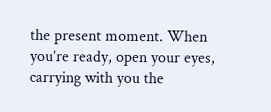the present moment. When you’re ready, open your eyes, carrying with you the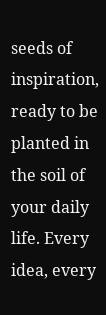seeds of inspiration, ready to be planted in the soil of your daily life. Every idea, every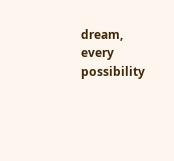dream, every possibility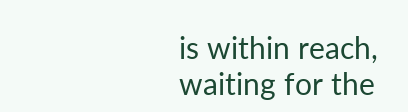is within reach, waiting for the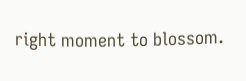right moment to blossom.